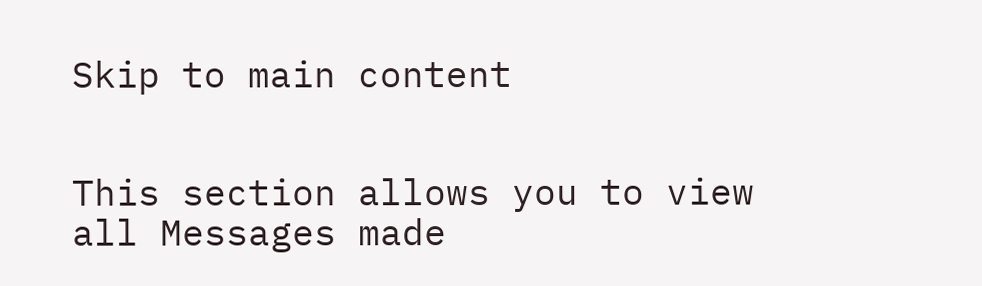Skip to main content


This section allows you to view all Messages made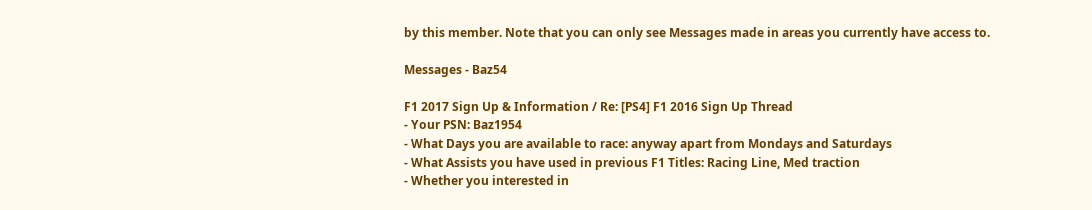by this member. Note that you can only see Messages made in areas you currently have access to.

Messages - Baz54

F1 2017 Sign Up & Information / Re: [PS4] F1 2016 Sign Up Thread
- Your PSN: Baz1954
- What Days you are available to race: anyway apart from Mondays and Saturdays
- What Assists you have used in previous F1 Titles: Racing Line, Med traction
- Whether you interested in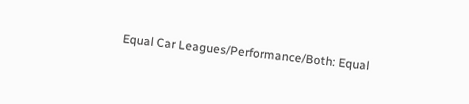Equal Car Leagues/Performance/Both: Equal